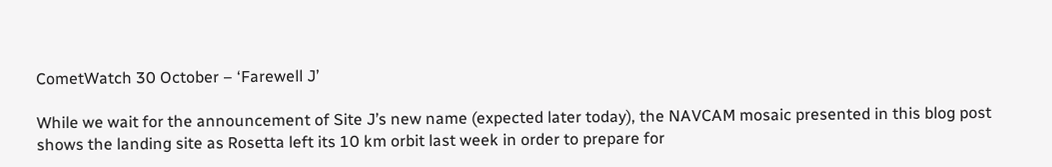CometWatch 30 October – ‘Farewell J’

While we wait for the announcement of Site J’s new name (expected later today), the NAVCAM mosaic presented in this blog post shows the landing site as Rosetta left its 10 km orbit last week in order to prepare for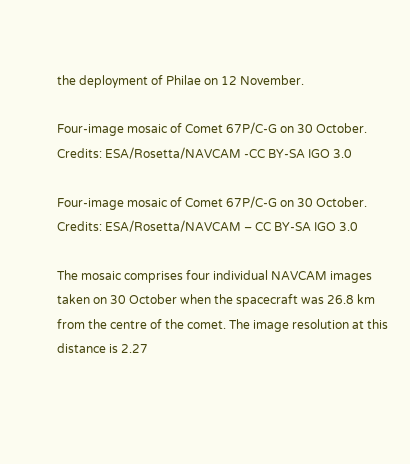the deployment of Philae on 12 November.

Four-image mosaic of Comet 67P/C-G on 30 October. Credits: ESA/Rosetta/NAVCAM -CC BY-SA IGO 3.0

Four-image mosaic of Comet 67P/C-G on 30 October. Credits: ESA/Rosetta/NAVCAM – CC BY-SA IGO 3.0

The mosaic comprises four individual NAVCAM images taken on 30 October when the spacecraft was 26.8 km from the centre of the comet. The image resolution at this distance is 2.27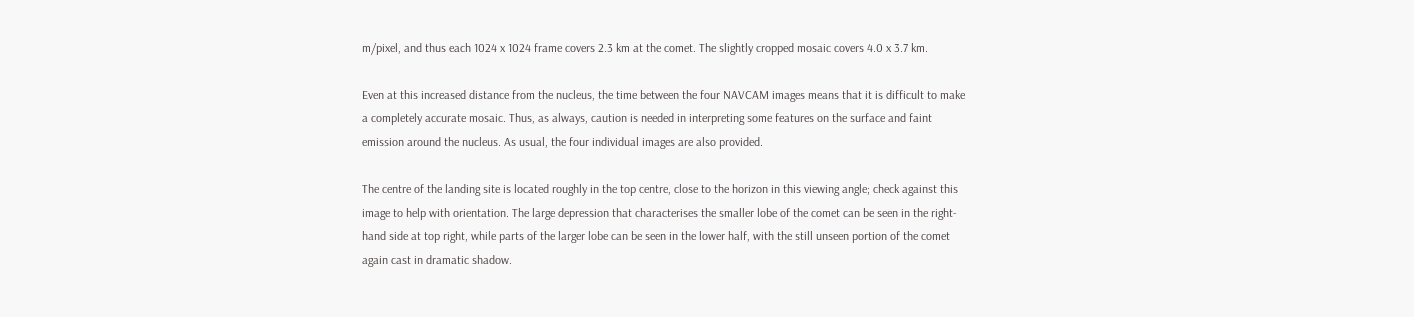m/pixel, and thus each 1024 x 1024 frame covers 2.3 km at the comet. The slightly cropped mosaic covers 4.0 x 3.7 km.

Even at this increased distance from the nucleus, the time between the four NAVCAM images means that it is difficult to make a completely accurate mosaic. Thus, as always, caution is needed in interpreting some features on the surface and faint emission around the nucleus. As usual, the four individual images are also provided.

The centre of the landing site is located roughly in the top centre, close to the horizon in this viewing angle; check against this image to help with orientation. The large depression that characterises the smaller lobe of the comet can be seen in the right-hand side at top right, while parts of the larger lobe can be seen in the lower half, with the still unseen portion of the comet again cast in dramatic shadow.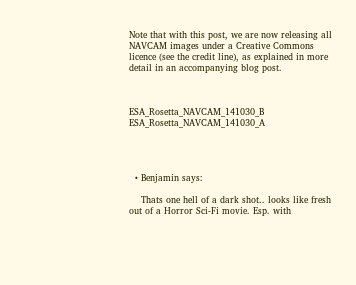Note that with this post, we are now releasing all NAVCAM images under a Creative Commons licence (see the credit line), as explained in more detail in an accompanying blog post.



ESA_Rosetta_NAVCAM_141030_B ESA_Rosetta_NAVCAM_141030_A




  • Benjamin says:

    Thats one hell of a dark shot.. looks like fresh out of a Horror Sci-Fi movie. Esp. with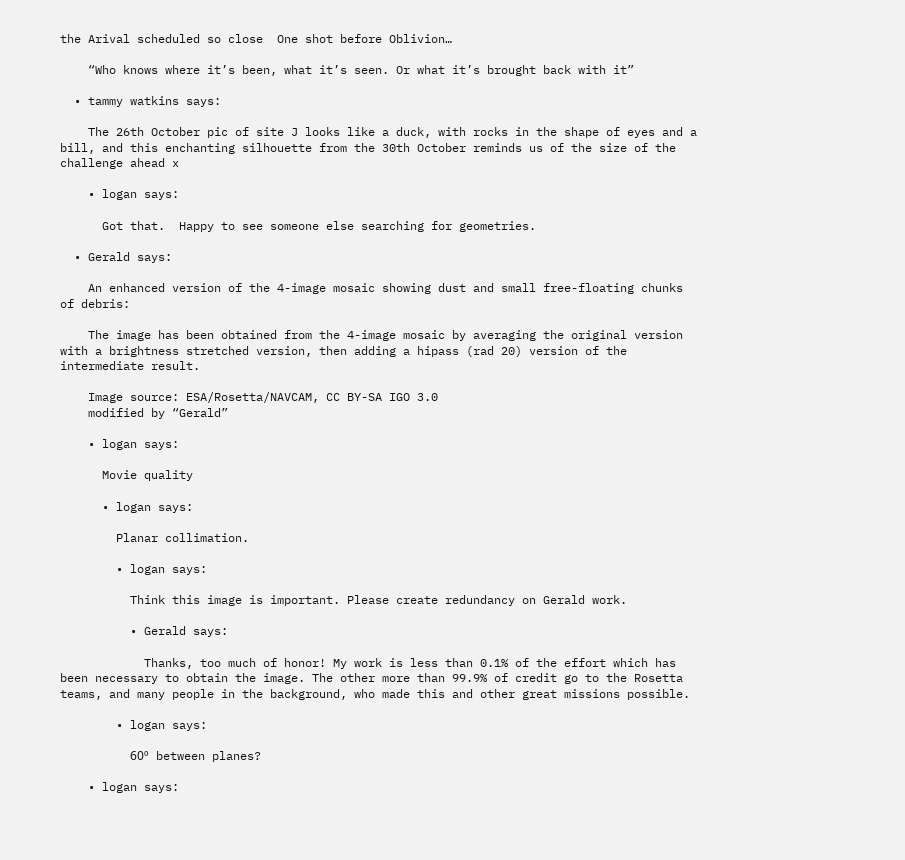the Arival scheduled so close  One shot before Oblivion…

    “Who knows where it’s been, what it’s seen. Or what it’s brought back with it”

  • tammy watkins says:

    The 26th October pic of site J looks like a duck, with rocks in the shape of eyes and a bill, and this enchanting silhouette from the 30th October reminds us of the size of the challenge ahead x

    • logan says:

      Got that.  Happy to see someone else searching for geometries.

  • Gerald says:

    An enhanced version of the 4-image mosaic showing dust and small free-floating chunks of debris:

    The image has been obtained from the 4-image mosaic by averaging the original version with a brightness stretched version, then adding a hipass (rad 20) version of the intermediate result.

    Image source: ESA/Rosetta/NAVCAM, CC BY-SA IGO 3.0
    modified by “Gerald”

    • logan says:

      Movie quality

      • logan says:

        Planar collimation.

        • logan says:

          Think this image is important. Please create redundancy on Gerald work.

          • Gerald says:

            Thanks, too much of honor! My work is less than 0.1% of the effort which has been necessary to obtain the image. The other more than 99.9% of credit go to the Rosetta teams, and many people in the background, who made this and other great missions possible.

        • logan says:

          60º between planes?

    • logan says: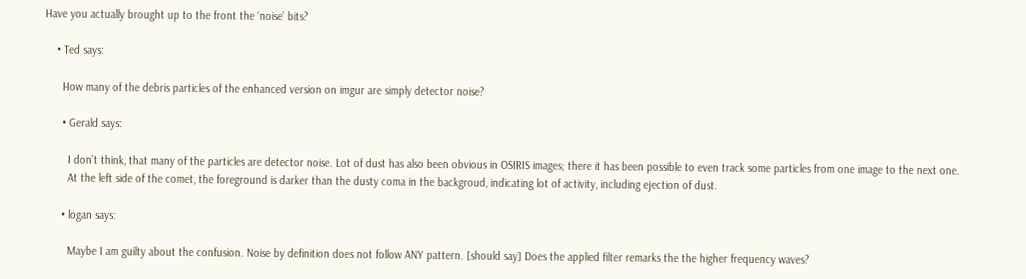Have you actually brought up to the front the ‘noise’ bits?

    • Ted says:

      How many of the debris particles of the enhanced version on imgur are simply detector noise?

      • Gerald says:

        I don’t think, that many of the particles are detector noise. Lot of dust has also been obvious in OSIRIS images; there it has been possible to even track some particles from one image to the next one.
        At the left side of the comet, the foreground is darker than the dusty coma in the backgroud, indicating lot of activity, including ejection of dust.

      • logan says:

        Maybe I am guilty about the confusion. Noise by definition does not follow ANY pattern. [should say] Does the applied filter remarks the the higher frequency waves?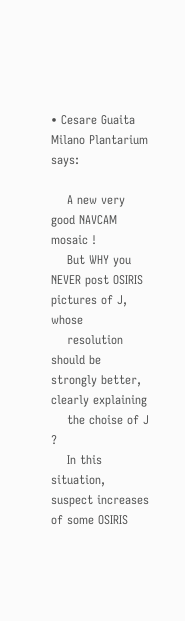• Cesare Guaita Milano Plantarium says:

    A new very good NAVCAM mosaic !
    But WHY you NEVER post OSIRIS pictures of J, whose
    resolution should be strongly better, clearly explaining
    the choise of J ?
    In this situation, suspect increases of some OSIRIS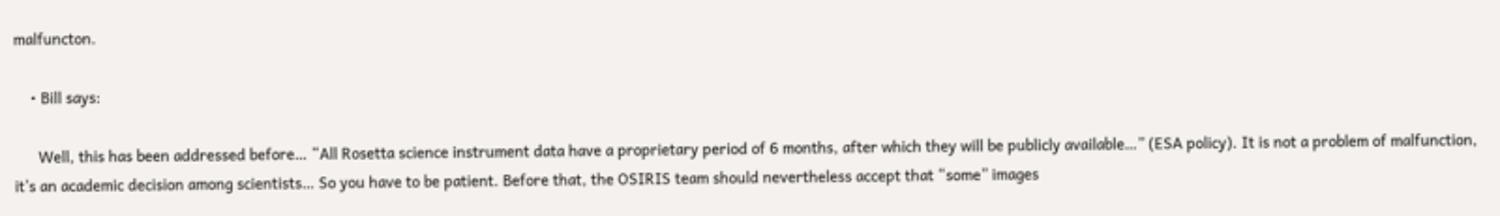malfuncton.

    • Bill says:

      Well, this has been addressed before… “All Rosetta science instrument data have a proprietary period of 6 months, after which they will be publicly available…” (ESA policy). It is not a problem of malfunction, it’s an academic decision among scientists… So you have to be patient. Before that, the OSIRIS team should nevertheless accept that “some” images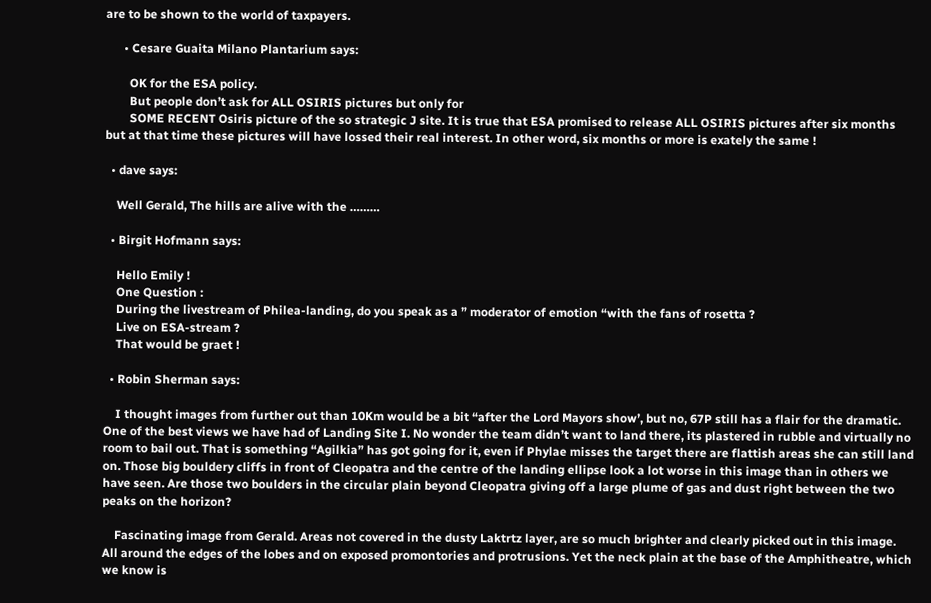are to be shown to the world of taxpayers.

      • Cesare Guaita Milano Plantarium says:

        OK for the ESA policy.
        But people don’t ask for ALL OSIRIS pictures but only for
        SOME RECENT Osiris picture of the so strategic J site. It is true that ESA promised to release ALL OSIRIS pictures after six months but at that time these pictures will have lossed their real interest. In other word, six months or more is exately the same !

  • dave says:

    Well Gerald, The hills are alive with the ………

  • Birgit Hofmann says:

    Hello Emily !
    One Question :
    During the livestream of Philea-landing, do you speak as a ” moderator of emotion “with the fans of rosetta ?
    Live on ESA-stream ?
    That would be graet !

  • Robin Sherman says:

    I thought images from further out than 10Km would be a bit “after the Lord Mayors show’, but no, 67P still has a flair for the dramatic. One of the best views we have had of Landing Site I. No wonder the team didn’t want to land there, its plastered in rubble and virtually no room to bail out. That is something “Agilkia” has got going for it, even if Phylae misses the target there are flattish areas she can still land on. Those big bouldery cliffs in front of Cleopatra and the centre of the landing ellipse look a lot worse in this image than in others we have seen. Are those two boulders in the circular plain beyond Cleopatra giving off a large plume of gas and dust right between the two peaks on the horizon?

    Fascinating image from Gerald. Areas not covered in the dusty Laktrtz layer, are so much brighter and clearly picked out in this image. All around the edges of the lobes and on exposed promontories and protrusions. Yet the neck plain at the base of the Amphitheatre, which we know is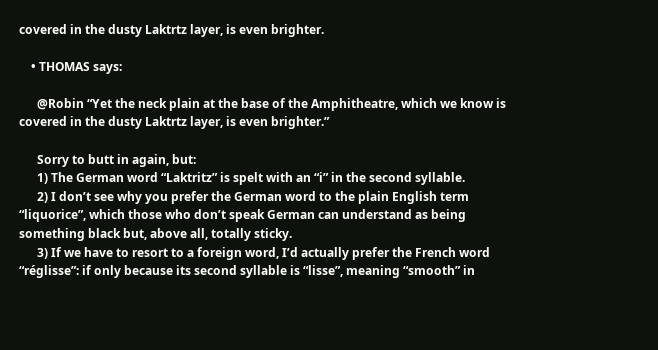covered in the dusty Laktrtz layer, is even brighter.

    • THOMAS says:

      @Robin “Yet the neck plain at the base of the Amphitheatre, which we know is covered in the dusty Laktrtz layer, is even brighter.”

      Sorry to butt in again, but:
      1) The German word “Laktritz” is spelt with an “i” in the second syllable.
      2) I don’t see why you prefer the German word to the plain English term “liquorice”, which those who don’t speak German can understand as being something black but, above all, totally sticky.
      3) If we have to resort to a foreign word, I’d actually prefer the French word “réglisse”: if only because its second syllable is “lisse”, meaning “smooth” in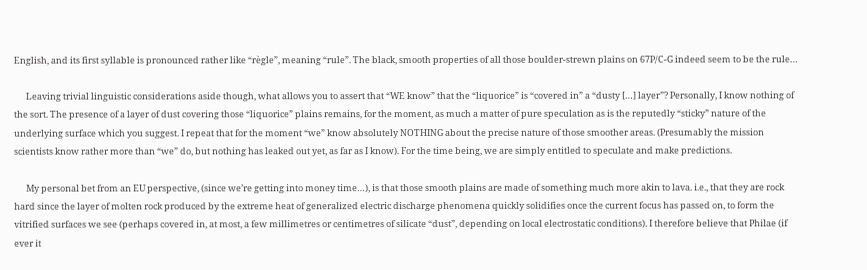English, and its first syllable is pronounced rather like “règle”, meaning “rule”. The black, smooth properties of all those boulder-strewn plains on 67P/C-G indeed seem to be the rule…

      Leaving trivial linguistic considerations aside though, what allows you to assert that “WE know” that the “liquorice” is “covered in” a “dusty […] layer”? Personally, I know nothing of the sort. The presence of a layer of dust covering those “liquorice” plains remains, for the moment, as much a matter of pure speculation as is the reputedly “sticky” nature of the underlying surface which you suggest. I repeat that for the moment “we” know absolutely NOTHING about the precise nature of those smoother areas. (Presumably the mission scientists know rather more than “we” do, but nothing has leaked out yet, as far as I know). For the time being, we are simply entitled to speculate and make predictions.

      My personal bet from an EU perspective, (since we’re getting into money time…), is that those smooth plains are made of something much more akin to lava. i.e., that they are rock hard since the layer of molten rock produced by the extreme heat of generalized electric discharge phenomena quickly solidifies once the current focus has passed on, to form the vitrified surfaces we see (perhaps covered in, at most, a few millimetres or centimetres of silicate “dust”, depending on local electrostatic conditions). I therefore believe that Philae (if ever it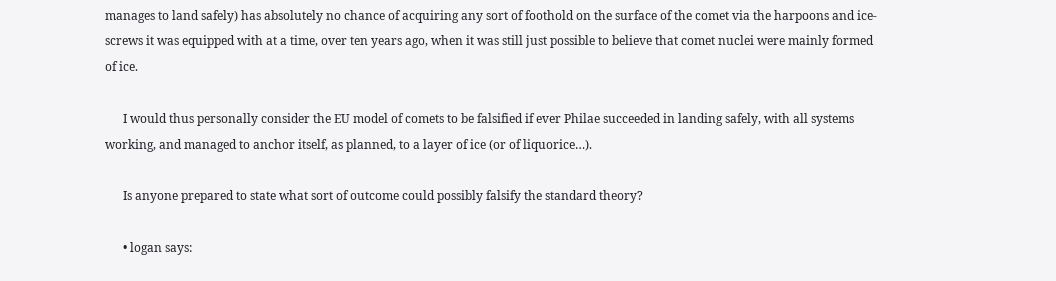manages to land safely) has absolutely no chance of acquiring any sort of foothold on the surface of the comet via the harpoons and ice-screws it was equipped with at a time, over ten years ago, when it was still just possible to believe that comet nuclei were mainly formed of ice.

      I would thus personally consider the EU model of comets to be falsified if ever Philae succeeded in landing safely, with all systems working, and managed to anchor itself, as planned, to a layer of ice (or of liquorice…).

      Is anyone prepared to state what sort of outcome could possibly falsify the standard theory?

      • logan says: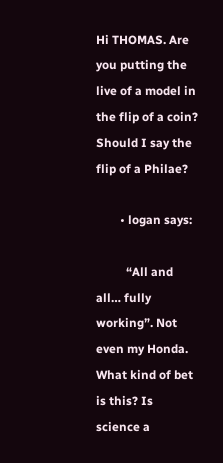Hi THOMAS. Are you putting the live of a model in the flip of a coin? Should I say the flip of a Philae?

        • logan says:

          “All and all… fully working”. Not even my Honda. What kind of bet is this? Is science a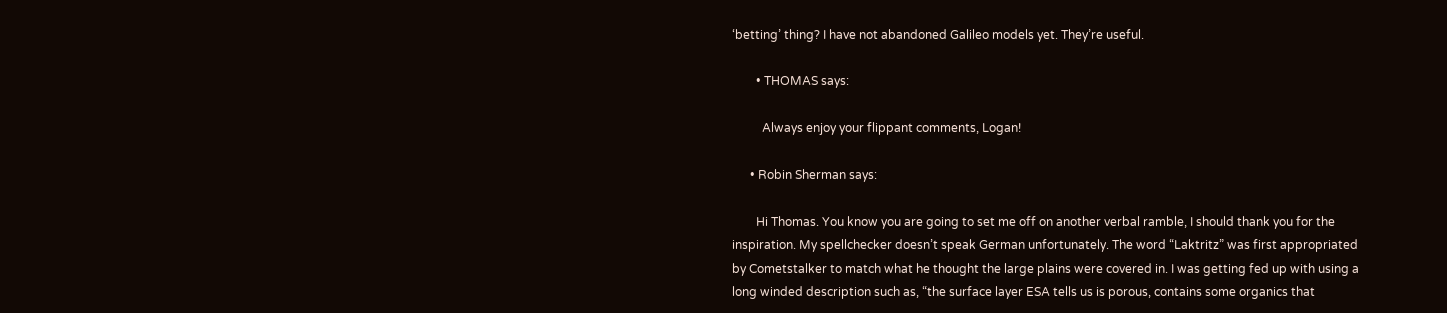‘betting’ thing? I have not abandoned Galileo models yet. They’re useful.

        • THOMAS says:

          Always enjoy your flippant comments, Logan!

      • Robin Sherman says:

        Hi Thomas. You know you are going to set me off on another verbal ramble, I should thank you for the inspiration. My spellchecker doesn’t speak German unfortunately. The word “Laktritz” was first appropriated by Cometstalker to match what he thought the large plains were covered in. I was getting fed up with using a long winded description such as, “the surface layer ESA tells us is porous, contains some organics that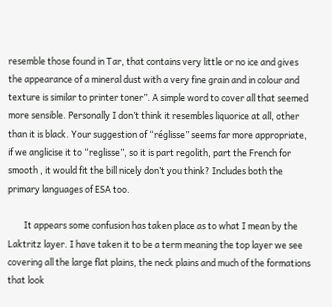resemble those found in Tar, that contains very little or no ice and gives the appearance of a mineral dust with a very fine grain and in colour and texture is similar to printer toner”. A simple word to cover all that seemed more sensible. Personally I don’t think it resembles liquorice at all, other than it is black. Your suggestion of “réglisse” seems far more appropriate, if we anglicise it to “reglisse”, so it is part regolith, part the French for smooth , it would fit the bill nicely don’t you think? Includes both the primary languages of ESA too.

        It appears some confusion has taken place as to what I mean by the Laktritz layer. I have taken it to be a term meaning the top layer we see covering all the large flat plains, the neck plains and much of the formations that look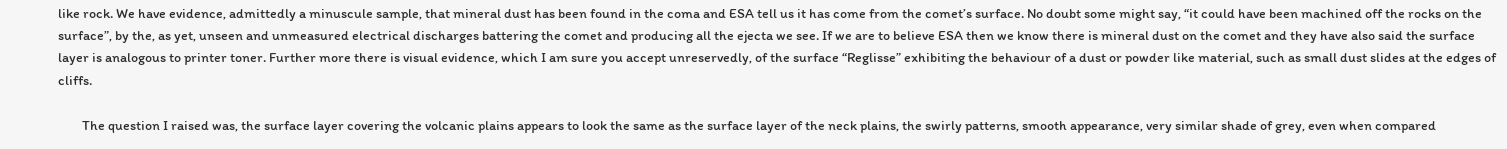like rock. We have evidence, admittedly a minuscule sample, that mineral dust has been found in the coma and ESA tell us it has come from the comet’s surface. No doubt some might say, “it could have been machined off the rocks on the surface”, by the, as yet, unseen and unmeasured electrical discharges battering the comet and producing all the ejecta we see. If we are to believe ESA then we know there is mineral dust on the comet and they have also said the surface layer is analogous to printer toner. Further more there is visual evidence, which I am sure you accept unreservedly, of the surface “Reglisse” exhibiting the behaviour of a dust or powder like material, such as small dust slides at the edges of cliffs.

        The question I raised was, the surface layer covering the volcanic plains appears to look the same as the surface layer of the neck plains, the swirly patterns, smooth appearance, very similar shade of grey, even when compared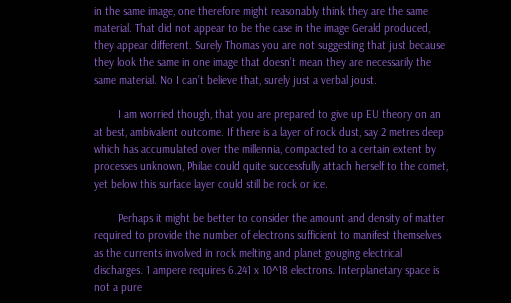in the same image, one therefore might reasonably think they are the same material. That did not appear to be the case in the image Gerald produced, they appear different. Surely Thomas you are not suggesting that just because they look the same in one image that doesn’t mean they are necessarily the same material. No I can’t believe that, surely just a verbal joust.

        I am worried though, that you are prepared to give up EU theory on an at best, ambivalent outcome. If there is a layer of rock dust, say 2 metres deep which has accumulated over the millennia, compacted to a certain extent by processes unknown, Philae could quite successfully attach herself to the comet, yet below this surface layer could still be rock or ice.

        Perhaps it might be better to consider the amount and density of matter required to provide the number of electrons sufficient to manifest themselves as the currents involved in rock melting and planet gouging electrical discharges. 1 ampere requires 6.241 x 10^18 electrons. Interplanetary space is not a pure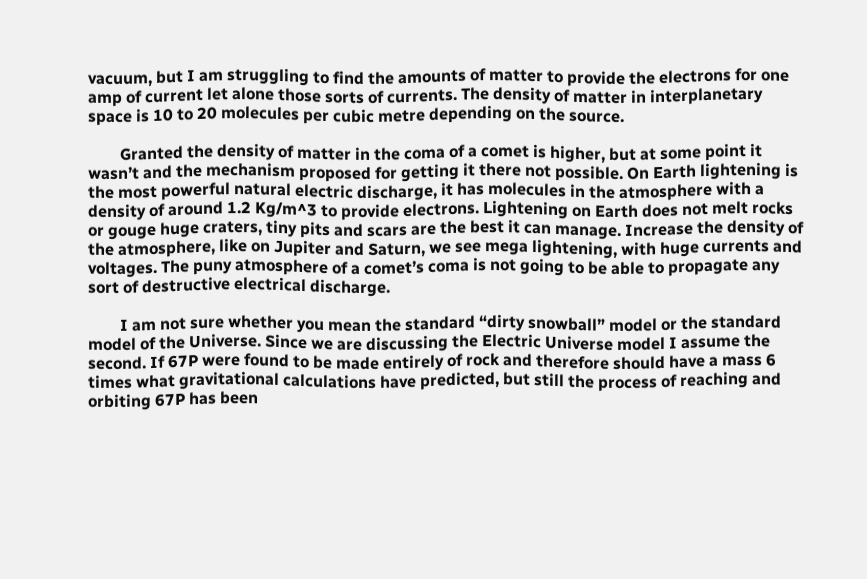vacuum, but I am struggling to find the amounts of matter to provide the electrons for one amp of current let alone those sorts of currents. The density of matter in interplanetary space is 10 to 20 molecules per cubic metre depending on the source.

        Granted the density of matter in the coma of a comet is higher, but at some point it wasn’t and the mechanism proposed for getting it there not possible. On Earth lightening is the most powerful natural electric discharge, it has molecules in the atmosphere with a density of around 1.2 Kg/m^3 to provide electrons. Lightening on Earth does not melt rocks or gouge huge craters, tiny pits and scars are the best it can manage. Increase the density of the atmosphere, like on Jupiter and Saturn, we see mega lightening, with huge currents and voltages. The puny atmosphere of a comet’s coma is not going to be able to propagate any sort of destructive electrical discharge.

        I am not sure whether you mean the standard “dirty snowball” model or the standard model of the Universe. Since we are discussing the Electric Universe model I assume the second. If 67P were found to be made entirely of rock and therefore should have a mass 6 times what gravitational calculations have predicted, but still the process of reaching and orbiting 67P has been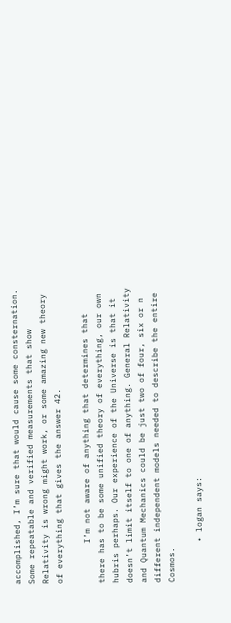accomplished, I’m sure that would cause some consternation. Some repeatable and verified measurements that show Relativity is wrong might work, or some amazing new theory of everything that gives the answer 42.

        I’m not aware of anything that determines that there has to be some unified theory of everything, our own hubris perhaps. Our experience of the Universe is that it doesn’t limit itself to one of anything. General Relativity and Quantum Mechanics could be just two of four, six or n different independent models needed to describe the entire Cosmos.

        • logan says: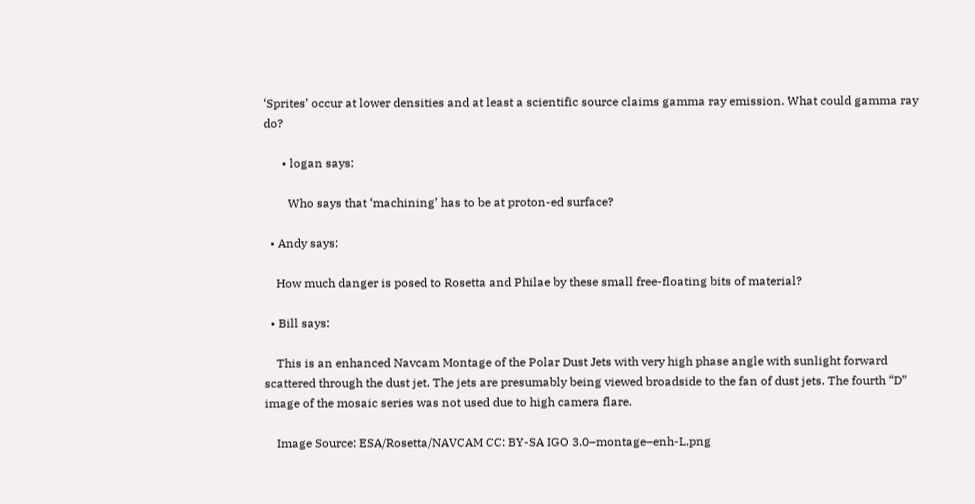‘Sprites’ occur at lower densities and at least a scientific source claims gamma ray emission. What could gamma ray do?

      • logan says:

        Who says that ‘machining’ has to be at proton-ed surface?

  • Andy says:

    How much danger is posed to Rosetta and Philae by these small free-floating bits of material?

  • Bill says:

    This is an enhanced Navcam Montage of the Polar Dust Jets with very high phase angle with sunlight forward scattered through the dust jet. The jets are presumably being viewed broadside to the fan of dust jets. The fourth “D” image of the mosaic series was not used due to high camera flare.

    Image Source: ESA/Rosetta/NAVCAM CC: BY-SA IGO 3.0–montage–enh-L.png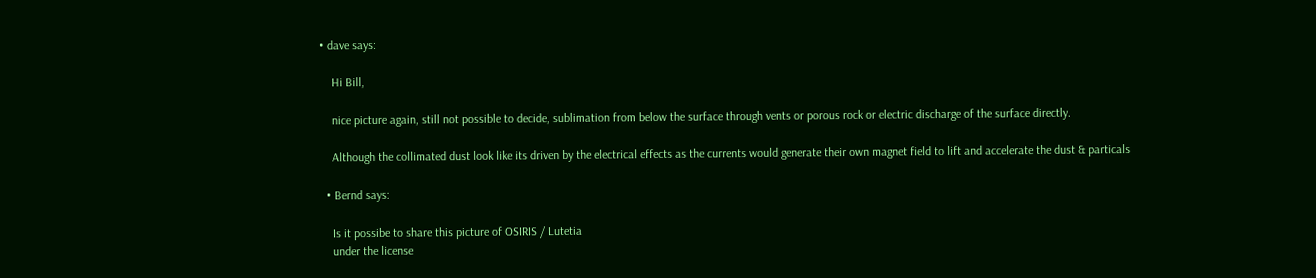• dave says:

    Hi Bill,

    nice picture again, still not possible to decide, sublimation from below the surface through vents or porous rock or electric discharge of the surface directly.

    Although the collimated dust look like its driven by the electrical effects as the currents would generate their own magnet field to lift and accelerate the dust & particals

  • Bernd says:

    Is it possibe to share this picture of OSIRIS / Lutetia
    under the license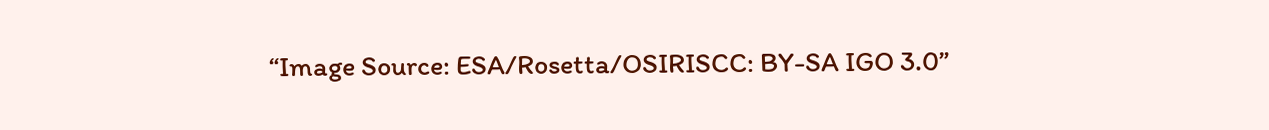“Image Source: ESA/Rosetta/OSIRISCC: BY-SA IGO 3.0”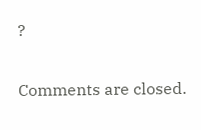?

Comments are closed.